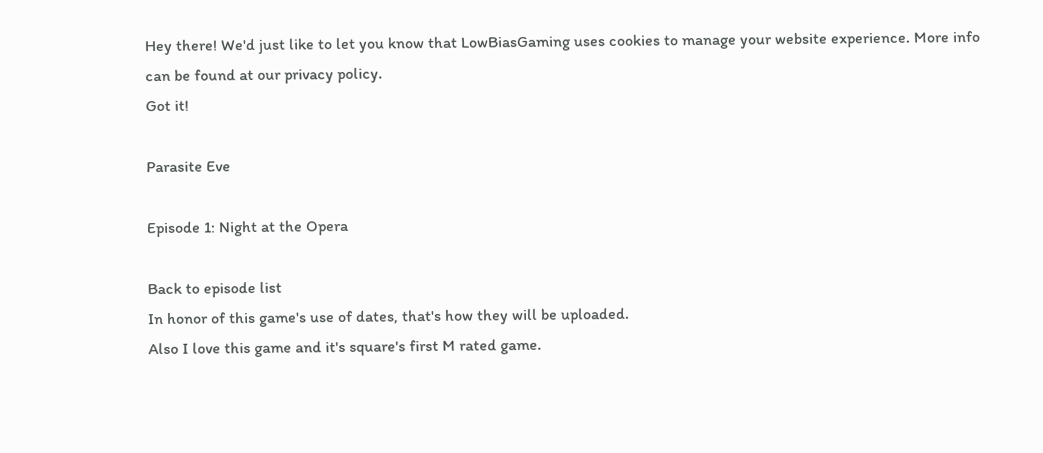Hey there! We'd just like to let you know that LowBiasGaming uses cookies to manage your website experience. More info can be found at our privacy policy.
Got it!

Parasite Eve

Episode 1: Night at the Opera

Back to episode list
In honor of this game's use of dates, that's how they will be uploaded.
Also I love this game and it's square's first M rated game.